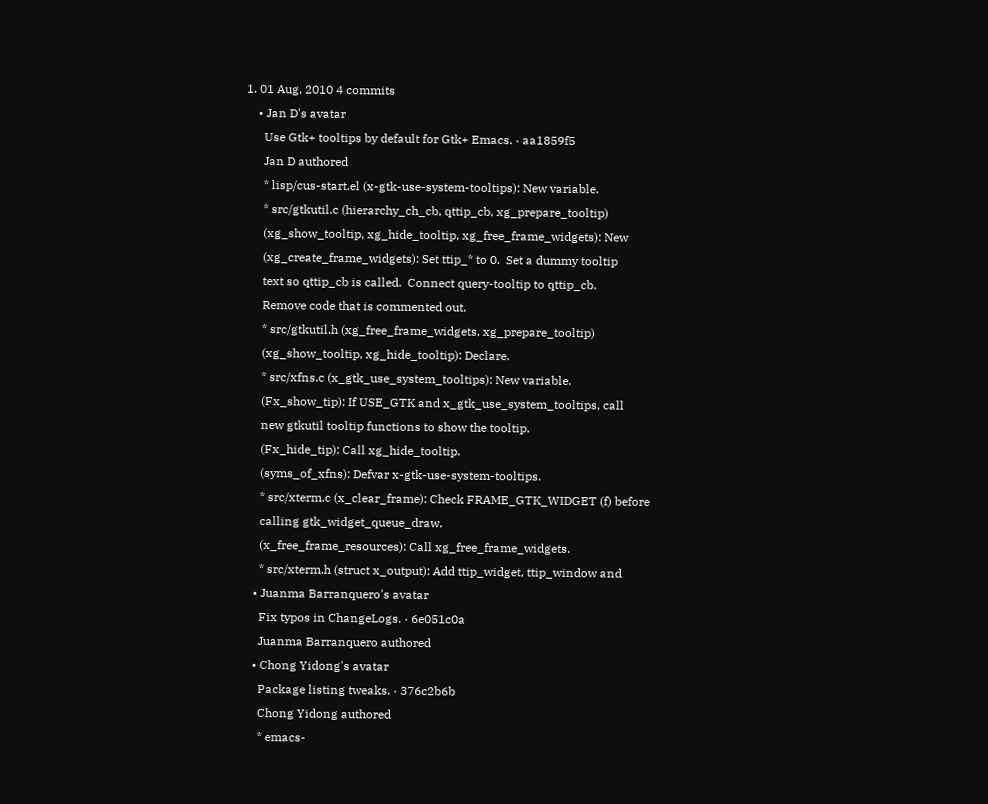1. 01 Aug, 2010 4 commits
    • Jan D's avatar
      Use Gtk+ tooltips by default for Gtk+ Emacs. · aa1859f5
      Jan D authored
      * lisp/cus-start.el (x-gtk-use-system-tooltips): New variable.
      * src/gtkutil.c (hierarchy_ch_cb, qttip_cb, xg_prepare_tooltip)
      (xg_show_tooltip, xg_hide_tooltip, xg_free_frame_widgets): New
      (xg_create_frame_widgets): Set ttip_* to 0.  Set a dummy tooltip
      text so qttip_cb is called.  Connect query-tooltip to qttip_cb.
      Remove code that is commented out.
      * src/gtkutil.h (xg_free_frame_widgets, xg_prepare_tooltip)
      (xg_show_tooltip, xg_hide_tooltip): Declare.
      * src/xfns.c (x_gtk_use_system_tooltips): New variable.
      (Fx_show_tip): If USE_GTK and x_gtk_use_system_tooltips, call
      new gtkutil tooltip functions to show the tooltip.
      (Fx_hide_tip): Call xg_hide_tooltip.
      (syms_of_xfns): Defvar x-gtk-use-system-tooltips.
      * src/xterm.c (x_clear_frame): Check FRAME_GTK_WIDGET (f) before
      calling gtk_widget_queue_draw.
      (x_free_frame_resources): Call xg_free_frame_widgets.
      * src/xterm.h (struct x_output): Add ttip_widget, ttip_window and
    • Juanma Barranquero's avatar
      Fix typos in ChangeLogs. · 6e051c0a
      Juanma Barranquero authored
    • Chong Yidong's avatar
      Package listing tweaks. · 376c2b6b
      Chong Yidong authored
      * emacs-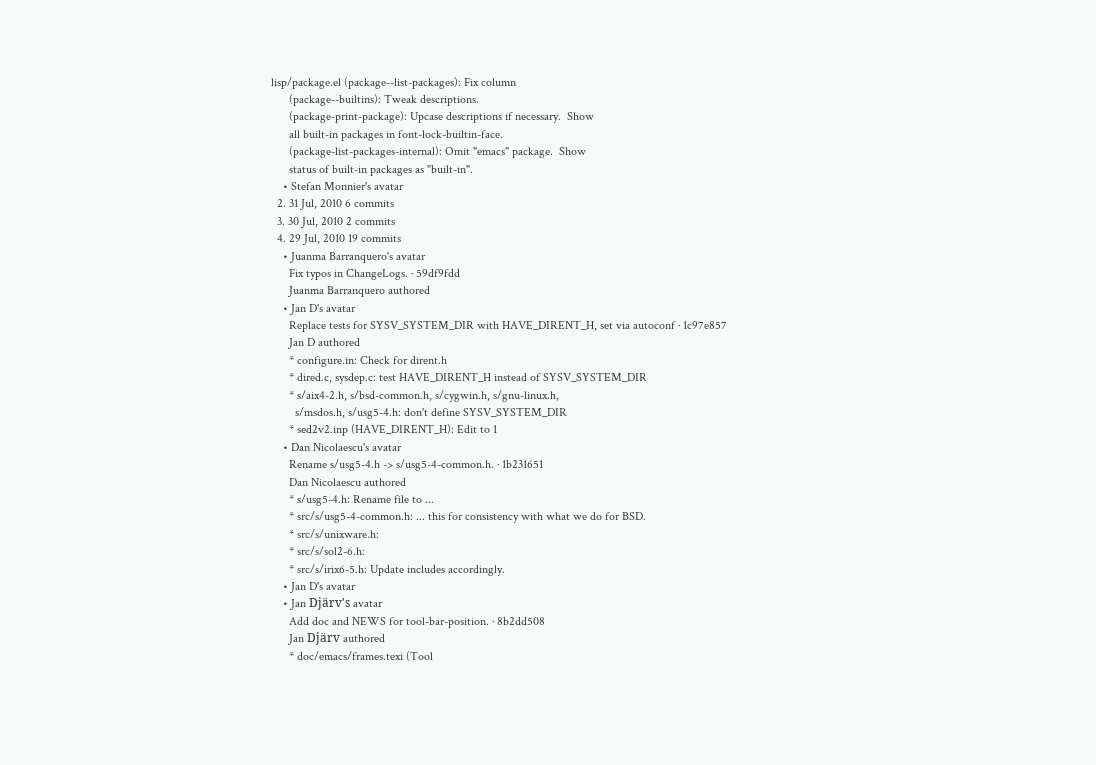lisp/package.el (package--list-packages): Fix column
      (package--builtins): Tweak descriptions.
      (package-print-package): Upcase descriptions if necessary.  Show
      all built-in packages in font-lock-builtin-face.
      (package-list-packages-internal): Omit "emacs" package.  Show
      status of built-in packages as "built-in".
    • Stefan Monnier's avatar
  2. 31 Jul, 2010 6 commits
  3. 30 Jul, 2010 2 commits
  4. 29 Jul, 2010 19 commits
    • Juanma Barranquero's avatar
      Fix typos in ChangeLogs. · 59df9fdd
      Juanma Barranquero authored
    • Jan D's avatar
      Replace tests for SYSV_SYSTEM_DIR with HAVE_DIRENT_H, set via autoconf · 1c97e857
      Jan D authored
      * configure.in: Check for dirent.h
      * dired.c, sysdep.c: test HAVE_DIRENT_H instead of SYSV_SYSTEM_DIR
      * s/aix4-2.h, s/bsd-common.h, s/cygwin.h, s/gnu-linux.h,
        s/msdos.h, s/usg5-4.h: don't define SYSV_SYSTEM_DIR
      * sed2v2.inp (HAVE_DIRENT_H): Edit to 1
    • Dan Nicolaescu's avatar
      Rename s/usg5-4.h -> s/usg5-4-common.h. · 1b231651
      Dan Nicolaescu authored
      * s/usg5-4.h: Rename file to ...
      * src/s/usg5-4-common.h: ... this for consistency with what we do for BSD.
      * src/s/unixware.h:
      * src/s/sol2-6.h:
      * src/s/irix6-5.h: Update includes accordingly.
    • Jan D's avatar
    • Jan Djärv's avatar
      Add doc and NEWS for tool-bar-position. · 8b2dd508
      Jan Djärv authored
      * doc/emacs/frames.texi (Tool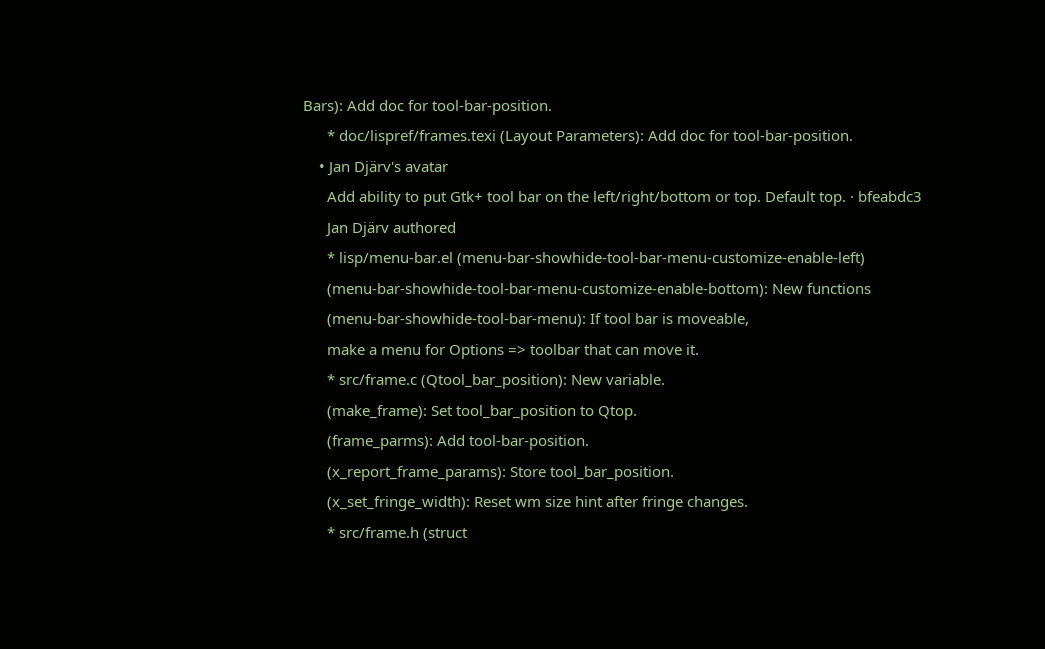Bars): Add doc for tool-bar-position.
      * doc/lispref/frames.texi (Layout Parameters): Add doc for tool-bar-position.
    • Jan Djärv's avatar
      Add ability to put Gtk+ tool bar on the left/right/bottom or top. Default top. · bfeabdc3
      Jan Djärv authored
      * lisp/menu-bar.el (menu-bar-showhide-tool-bar-menu-customize-enable-left)
      (menu-bar-showhide-tool-bar-menu-customize-enable-bottom): New functions
      (menu-bar-showhide-tool-bar-menu): If tool bar is moveable,
      make a menu for Options => toolbar that can move it.
      * src/frame.c (Qtool_bar_position): New variable.
      (make_frame): Set tool_bar_position to Qtop.
      (frame_parms): Add tool-bar-position.
      (x_report_frame_params): Store tool_bar_position.
      (x_set_fringe_width): Reset wm size hint after fringe changes.
      * src/frame.h (struct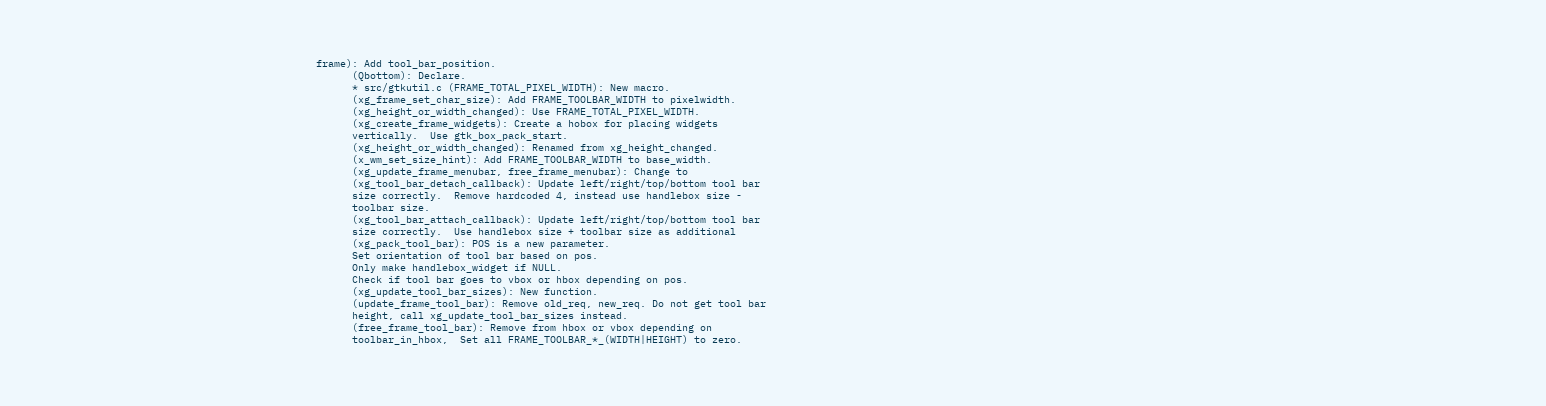frame): Add tool_bar_position.
      (Qbottom): Declare.
      * src/gtkutil.c (FRAME_TOTAL_PIXEL_WIDTH): New macro.
      (xg_frame_set_char_size): Add FRAME_TOOLBAR_WIDTH to pixelwidth.
      (xg_height_or_width_changed): Use FRAME_TOTAL_PIXEL_WIDTH.
      (xg_create_frame_widgets): Create a hobox for placing widgets
      vertically.  Use gtk_box_pack_start.
      (xg_height_or_width_changed): Renamed from xg_height_changed.
      (x_wm_set_size_hint): Add FRAME_TOOLBAR_WIDTH to base_width.
      (xg_update_frame_menubar, free_frame_menubar): Change to
      (xg_tool_bar_detach_callback): Update left/right/top/bottom tool bar
      size correctly.  Remove hardcoded 4, instead use handlebox size -
      toolbar size.
      (xg_tool_bar_attach_callback): Update left/right/top/bottom tool bar
      size correctly.  Use handlebox size + toolbar size as additional
      (xg_pack_tool_bar): POS is a new parameter.
      Set orientation of tool bar based on pos.
      Only make handlebox_widget if NULL.
      Check if tool bar goes to vbox or hbox depending on pos.
      (xg_update_tool_bar_sizes): New function.
      (update_frame_tool_bar): Remove old_req, new_req. Do not get tool bar
      height, call xg_update_tool_bar_sizes instead.
      (free_frame_tool_bar): Remove from hbox or vbox depending on
      toolbar_in_hbox,  Set all FRAME_TOOLBAR_*_(WIDTH|HEIGHT) to zero.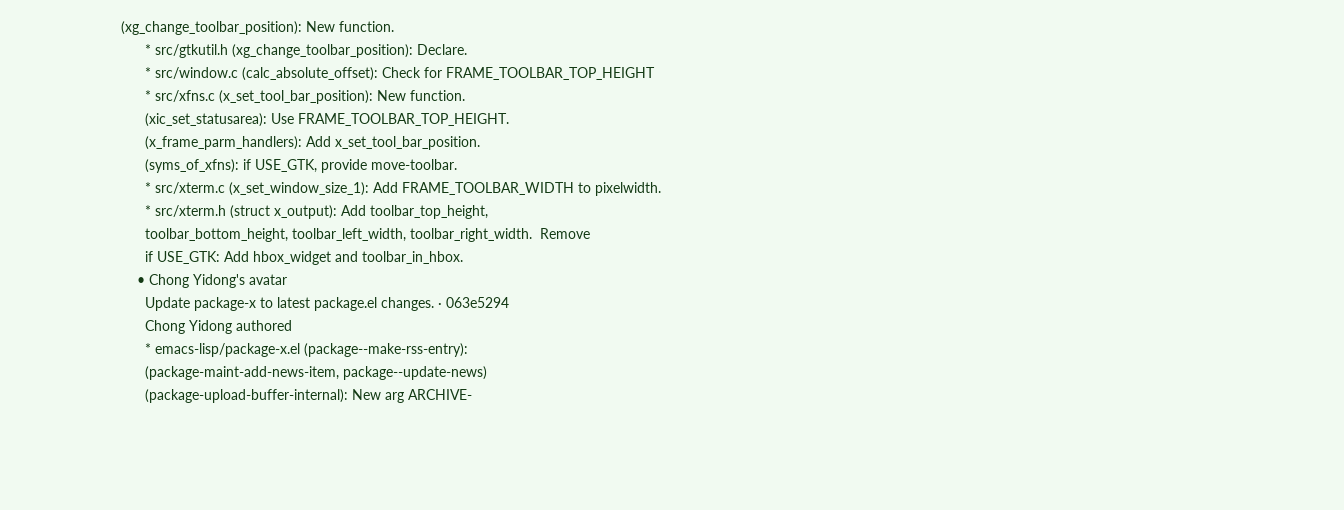(xg_change_toolbar_position): New function.
      * src/gtkutil.h (xg_change_toolbar_position): Declare.
      * src/window.c (calc_absolute_offset): Check for FRAME_TOOLBAR_TOP_HEIGHT
      * src/xfns.c (x_set_tool_bar_position): New function.
      (xic_set_statusarea): Use FRAME_TOOLBAR_TOP_HEIGHT.
      (x_frame_parm_handlers): Add x_set_tool_bar_position.
      (syms_of_xfns): if USE_GTK, provide move-toolbar.
      * src/xterm.c (x_set_window_size_1): Add FRAME_TOOLBAR_WIDTH to pixelwidth.
      * src/xterm.h (struct x_output): Add toolbar_top_height,
      toolbar_bottom_height, toolbar_left_width, toolbar_right_width.  Remove
      if USE_GTK: Add hbox_widget and toolbar_in_hbox.
    • Chong Yidong's avatar
      Update package-x to latest package.el changes. · 063e5294
      Chong Yidong authored
      * emacs-lisp/package-x.el (package--make-rss-entry):
      (package-maint-add-news-item, package--update-news)
      (package-upload-buffer-internal): New arg ARCHIVE-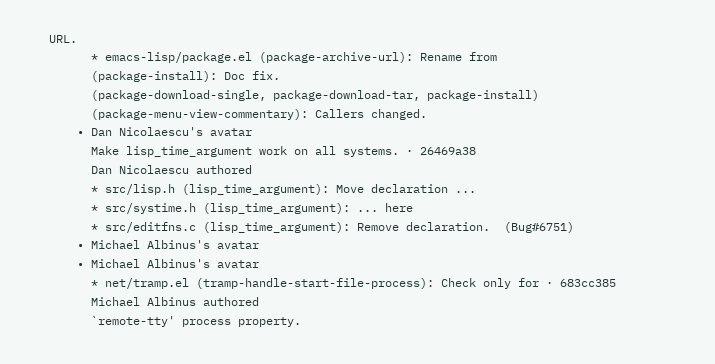URL.
      * emacs-lisp/package.el (package-archive-url): Rename from
      (package-install): Doc fix.
      (package-download-single, package-download-tar, package-install)
      (package-menu-view-commentary): Callers changed.
    • Dan Nicolaescu's avatar
      Make lisp_time_argument work on all systems. · 26469a38
      Dan Nicolaescu authored
      * src/lisp.h (lisp_time_argument): Move declaration ...
      * src/systime.h (lisp_time_argument): ... here
      * src/editfns.c (lisp_time_argument): Remove declaration.  (Bug#6751)
    • Michael Albinus's avatar
    • Michael Albinus's avatar
      * net/tramp.el (tramp-handle-start-file-process): Check only for · 683cc385
      Michael Albinus authored
      `remote-tty' process property.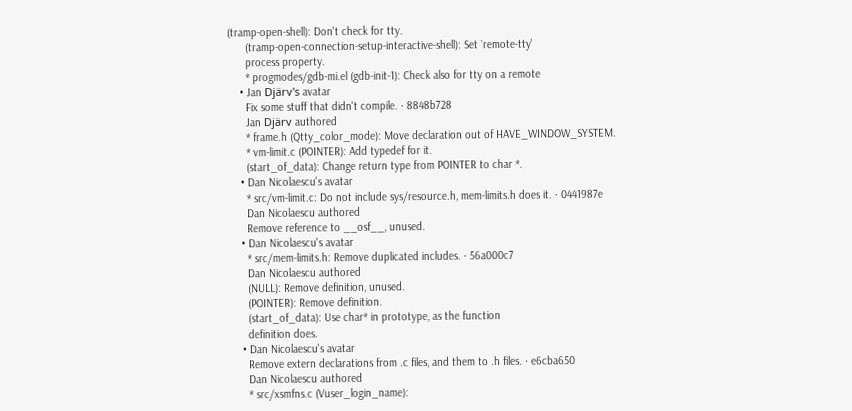(tramp-open-shell): Don't check for tty.
      (tramp-open-connection-setup-interactive-shell): Set `remote-tty'
      process property.
      * progmodes/gdb-mi.el (gdb-init-1): Check also for tty on a remote
    • Jan Djärv's avatar
      Fix some stuff that didn't compile. · 8848b728
      Jan Djärv authored
      * frame.h (Qtty_color_mode): Move declaration out of HAVE_WINDOW_SYSTEM.
      * vm-limit.c (POINTER): Add typedef for it.
      (start_of_data): Change return type from POINTER to char *.
    • Dan Nicolaescu's avatar
      * src/vm-limit.c: Do not include sys/resource.h, mem-limits.h does it. · 0441987e
      Dan Nicolaescu authored
      Remove reference to __osf__, unused.
    • Dan Nicolaescu's avatar
      * src/mem-limits.h: Remove duplicated includes. · 56a000c7
      Dan Nicolaescu authored
      (NULL): Remove definition, unused.
      (POINTER): Remove definition.
      (start_of_data): Use char* in prototype, as the function
      definition does.
    • Dan Nicolaescu's avatar
      Remove extern declarations from .c files, and them to .h files. · e6cba650
      Dan Nicolaescu authored
      * src/xsmfns.c (Vuser_login_name):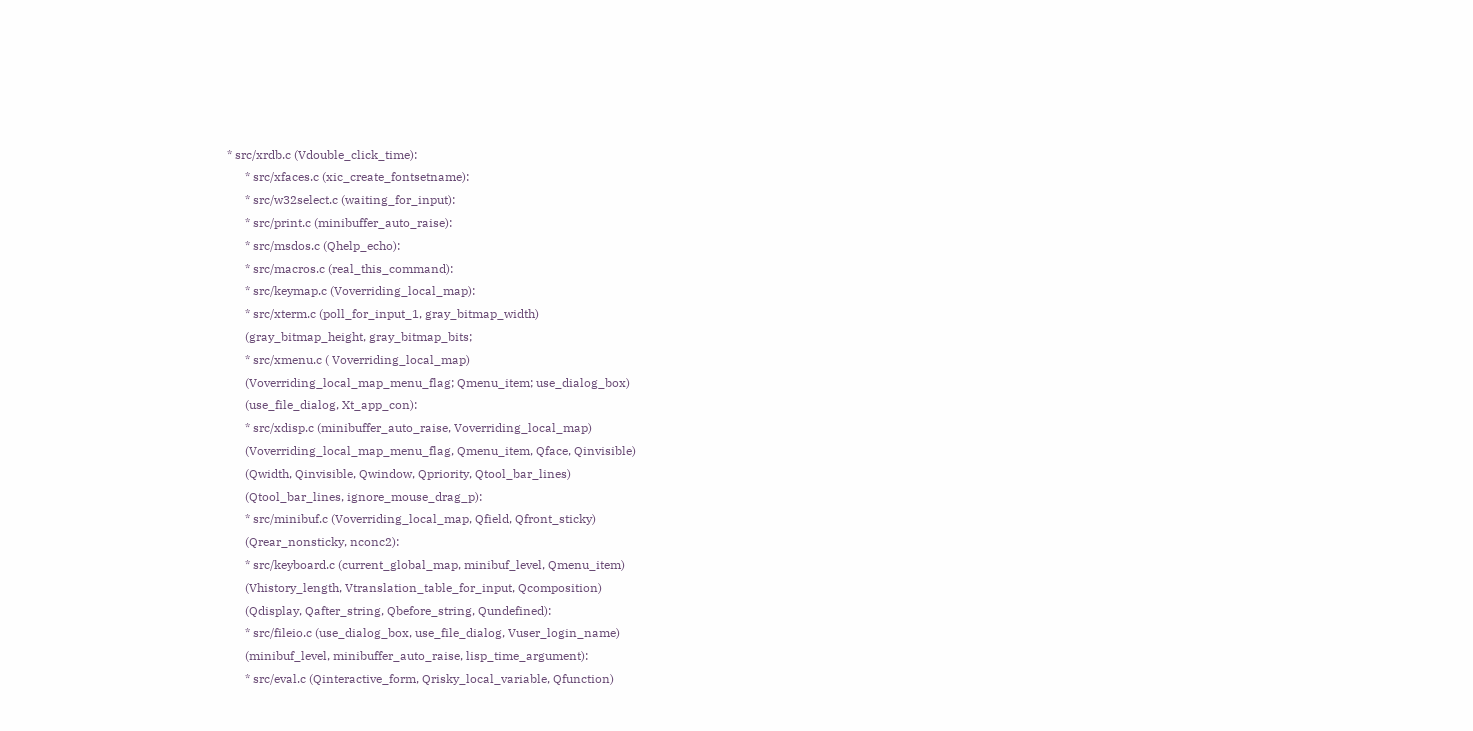* src/xrdb.c (Vdouble_click_time):
      * src/xfaces.c (xic_create_fontsetname):
      * src/w32select.c (waiting_for_input):
      * src/print.c (minibuffer_auto_raise):
      * src/msdos.c (Qhelp_echo):
      * src/macros.c (real_this_command):
      * src/keymap.c (Voverriding_local_map):
      * src/xterm.c (poll_for_input_1, gray_bitmap_width)
      (gray_bitmap_height, gray_bitmap_bits;
      * src/xmenu.c ( Voverriding_local_map)
      (Voverriding_local_map_menu_flag; Qmenu_item; use_dialog_box)
      (use_file_dialog, Xt_app_con):
      * src/xdisp.c (minibuffer_auto_raise, Voverriding_local_map)
      (Voverriding_local_map_menu_flag, Qmenu_item, Qface, Qinvisible)
      (Qwidth, Qinvisible, Qwindow, Qpriority, Qtool_bar_lines)
      (Qtool_bar_lines, ignore_mouse_drag_p):
      * src/minibuf.c (Voverriding_local_map, Qfield, Qfront_sticky)
      (Qrear_nonsticky, nconc2):
      * src/keyboard.c (current_global_map, minibuf_level, Qmenu_item)
      (Vhistory_length, Vtranslation_table_for_input, Qcomposition)
      (Qdisplay, Qafter_string, Qbefore_string, Qundefined):
      * src/fileio.c (use_dialog_box, use_file_dialog, Vuser_login_name)
      (minibuf_level, minibuffer_auto_raise, lisp_time_argument):
      * src/eval.c (Qinteractive_form, Qrisky_local_variable, Qfunction)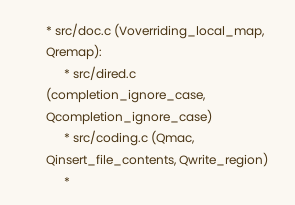* src/doc.c (Voverriding_local_map, Qremap):
      * src/dired.c (completion_ignore_case, Qcompletion_ignore_case)
      * src/coding.c (Qmac, Qinsert_file_contents, Qwrite_region)
      *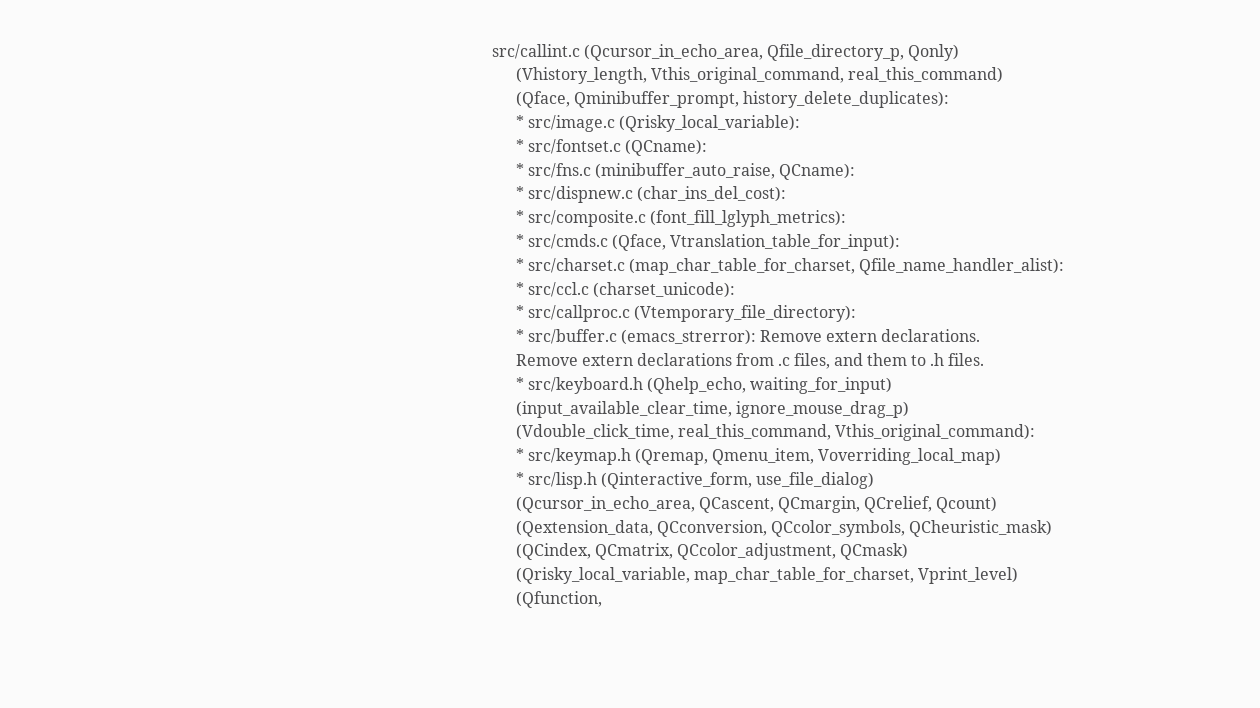src/callint.c (Qcursor_in_echo_area, Qfile_directory_p, Qonly)
      (Vhistory_length, Vthis_original_command, real_this_command)
      (Qface, Qminibuffer_prompt, history_delete_duplicates):
      * src/image.c (Qrisky_local_variable):
      * src/fontset.c (QCname):
      * src/fns.c (minibuffer_auto_raise, QCname):
      * src/dispnew.c (char_ins_del_cost):
      * src/composite.c (font_fill_lglyph_metrics):
      * src/cmds.c (Qface, Vtranslation_table_for_input):
      * src/charset.c (map_char_table_for_charset, Qfile_name_handler_alist):
      * src/ccl.c (charset_unicode):
      * src/callproc.c (Vtemporary_file_directory):
      * src/buffer.c (emacs_strerror): Remove extern declarations.
      Remove extern declarations from .c files, and them to .h files.
      * src/keyboard.h (Qhelp_echo, waiting_for_input)
      (input_available_clear_time, ignore_mouse_drag_p)
      (Vdouble_click_time, real_this_command, Vthis_original_command):
      * src/keymap.h (Qremap, Qmenu_item, Voverriding_local_map)
      * src/lisp.h (Qinteractive_form, use_file_dialog)
      (Qcursor_in_echo_area, QCascent, QCmargin, QCrelief, Qcount)
      (Qextension_data, QCconversion, QCcolor_symbols, QCheuristic_mask)
      (QCindex, QCmatrix, QCcolor_adjustment, QCmask)
      (Qrisky_local_variable, map_char_table_for_charset, Vprint_level)
      (Qfunction,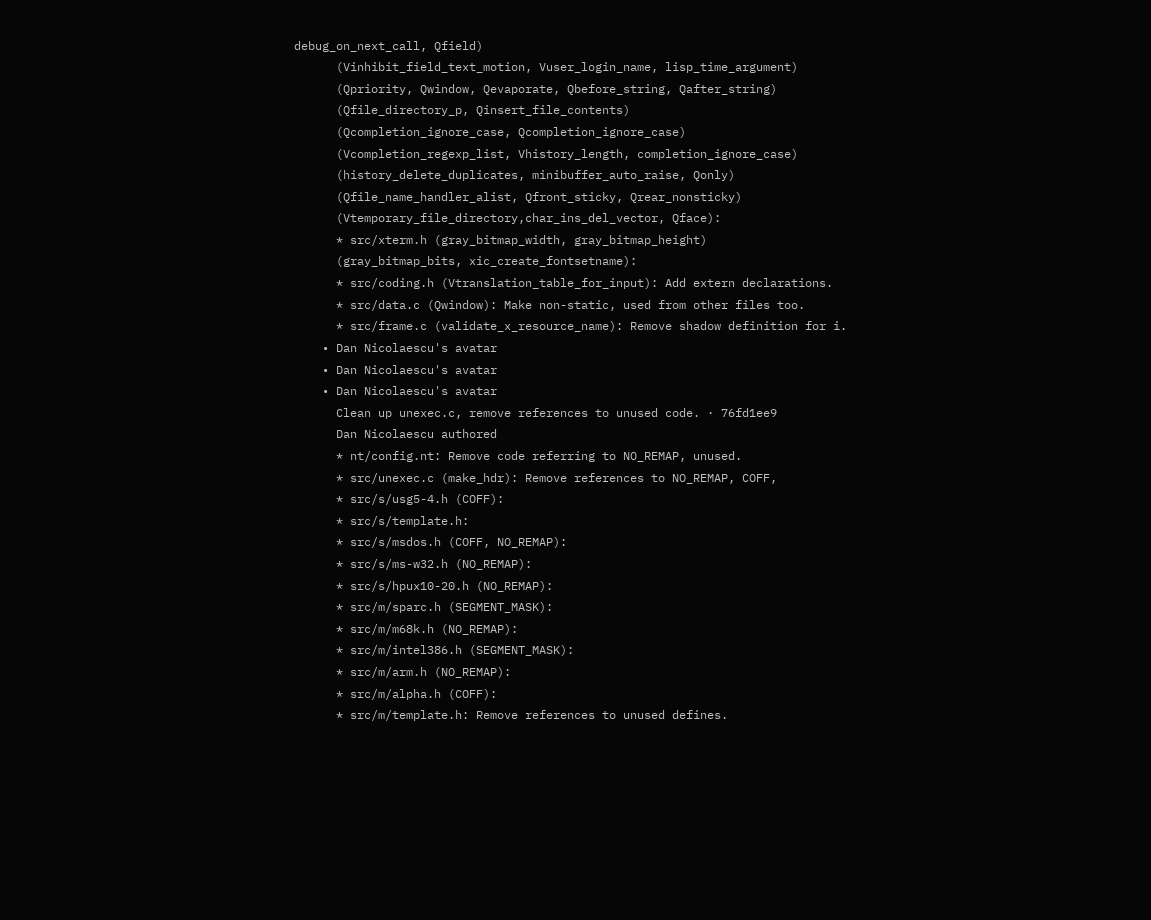debug_on_next_call, Qfield)
      (Vinhibit_field_text_motion, Vuser_login_name, lisp_time_argument)
      (Qpriority, Qwindow, Qevaporate, Qbefore_string, Qafter_string)
      (Qfile_directory_p, Qinsert_file_contents)
      (Qcompletion_ignore_case, Qcompletion_ignore_case)
      (Vcompletion_regexp_list, Vhistory_length, completion_ignore_case)
      (history_delete_duplicates, minibuffer_auto_raise, Qonly)
      (Qfile_name_handler_alist, Qfront_sticky, Qrear_nonsticky)
      (Vtemporary_file_directory,char_ins_del_vector, Qface):
      * src/xterm.h (gray_bitmap_width, gray_bitmap_height)
      (gray_bitmap_bits, xic_create_fontsetname):
      * src/coding.h (Vtranslation_table_for_input): Add extern declarations.
      * src/data.c (Qwindow): Make non-static, used from other files too.
      * src/frame.c (validate_x_resource_name): Remove shadow definition for i.
    • Dan Nicolaescu's avatar
    • Dan Nicolaescu's avatar
    • Dan Nicolaescu's avatar
      Clean up unexec.c, remove references to unused code. · 76fd1ee9
      Dan Nicolaescu authored
      * nt/config.nt: Remove code referring to NO_REMAP, unused.
      * src/unexec.c (make_hdr): Remove references to NO_REMAP, COFF,
      * src/s/usg5-4.h (COFF):
      * src/s/template.h:
      * src/s/msdos.h (COFF, NO_REMAP):
      * src/s/ms-w32.h (NO_REMAP):
      * src/s/hpux10-20.h (NO_REMAP):
      * src/m/sparc.h (SEGMENT_MASK):
      * src/m/m68k.h (NO_REMAP):
      * src/m/intel386.h (SEGMENT_MASK):
      * src/m/arm.h (NO_REMAP):
      * src/m/alpha.h (COFF):
      * src/m/template.h: Remove references to unused defines.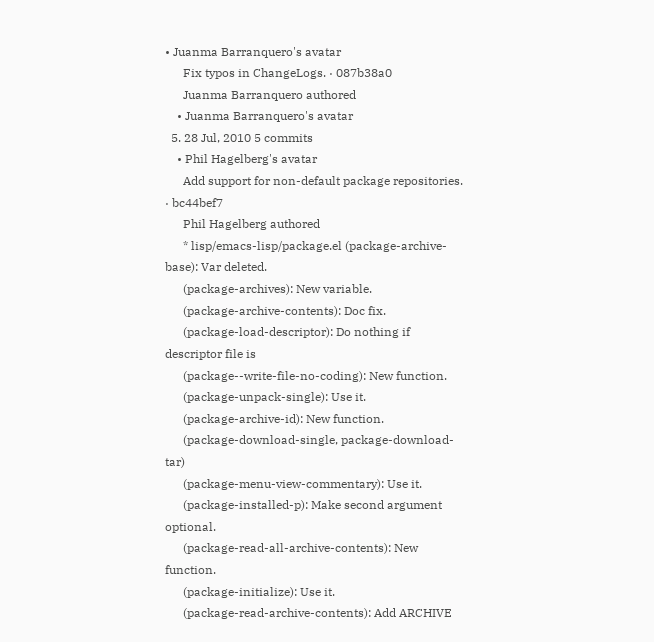• Juanma Barranquero's avatar
      Fix typos in ChangeLogs. · 087b38a0
      Juanma Barranquero authored
    • Juanma Barranquero's avatar
  5. 28 Jul, 2010 5 commits
    • Phil Hagelberg's avatar
      Add support for non-default package repositories. · bc44bef7
      Phil Hagelberg authored
      * lisp/emacs-lisp/package.el (package-archive-base): Var deleted.
      (package-archives): New variable.
      (package-archive-contents): Doc fix.
      (package-load-descriptor): Do nothing if descriptor file is
      (package--write-file-no-coding): New function.
      (package-unpack-single): Use it.
      (package-archive-id): New function.
      (package-download-single, package-download-tar)
      (package-menu-view-commentary): Use it.
      (package-installed-p): Make second argument optional.
      (package-read-all-archive-contents): New function.
      (package-initialize): Use it.
      (package-read-archive-contents): Add ARCHIVE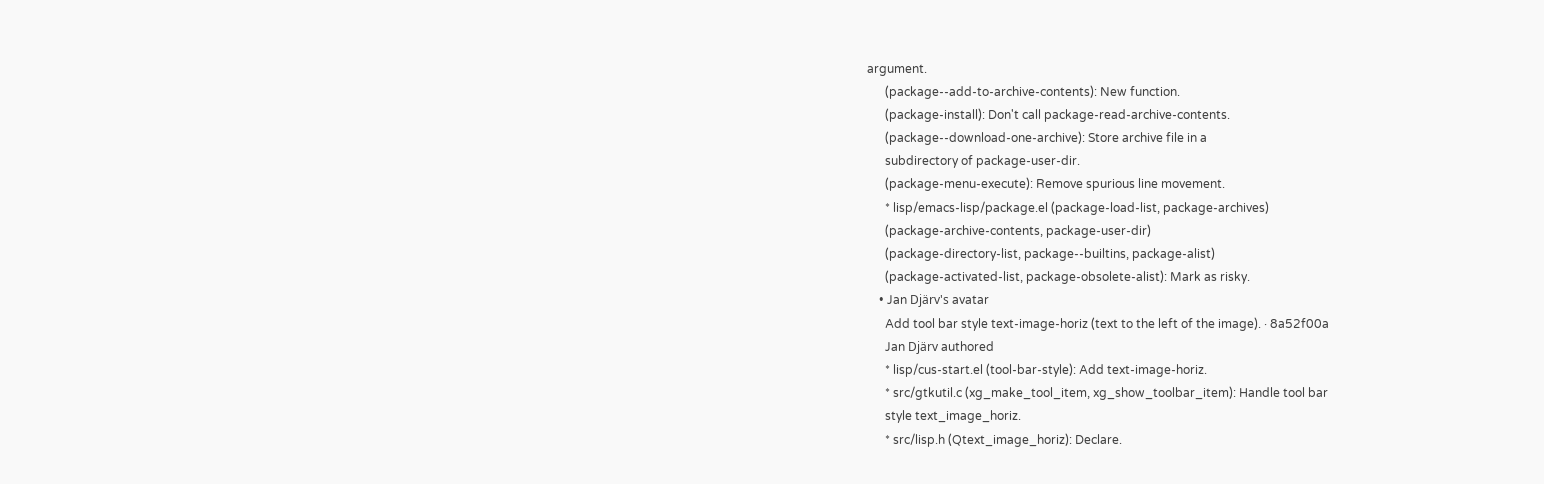argument.
      (package--add-to-archive-contents): New function.
      (package-install): Don't call package-read-archive-contents.
      (package--download-one-archive): Store archive file in a
      subdirectory of package-user-dir.
      (package-menu-execute): Remove spurious line movement.
      * lisp/emacs-lisp/package.el (package-load-list, package-archives)
      (package-archive-contents, package-user-dir)
      (package-directory-list, package--builtins, package-alist)
      (package-activated-list, package-obsolete-alist): Mark as risky.
    • Jan Djärv's avatar
      Add tool bar style text-image-horiz (text to the left of the image). · 8a52f00a
      Jan Djärv authored
      * lisp/cus-start.el (tool-bar-style): Add text-image-horiz.
      * src/gtkutil.c (xg_make_tool_item, xg_show_toolbar_item): Handle tool bar
      style text_image_horiz.
      * src/lisp.h (Qtext_image_horiz): Declare.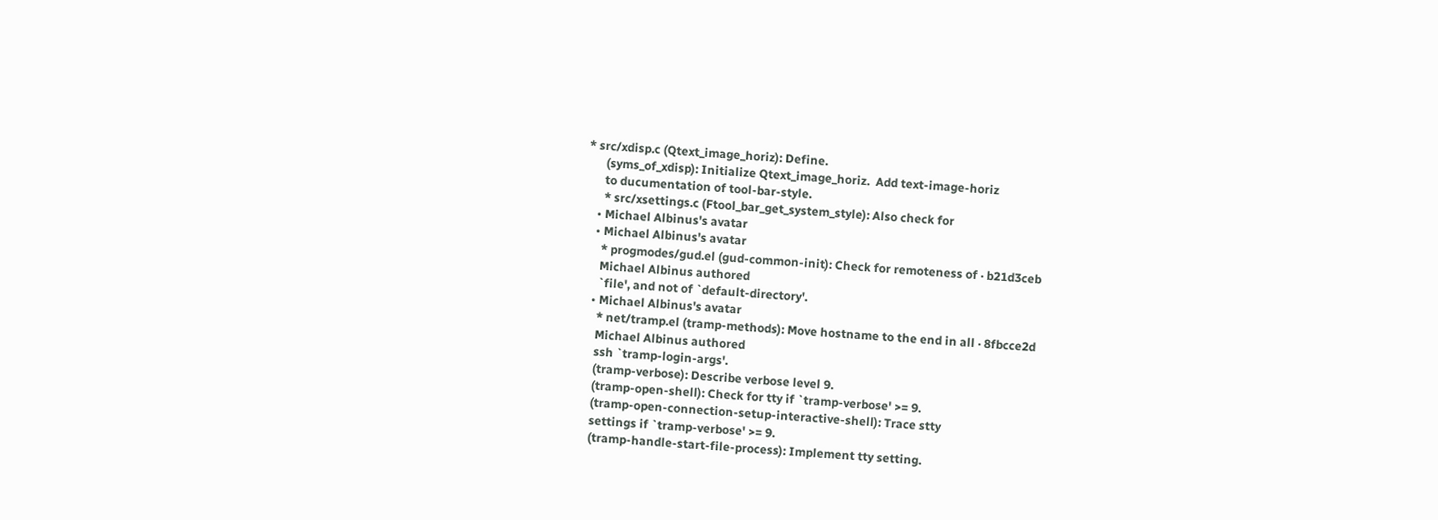* src/xdisp.c (Qtext_image_horiz): Define.
      (syms_of_xdisp): Initialize Qtext_image_horiz.  Add text-image-horiz
      to ducumentation of tool-bar-style.
      * src/xsettings.c (Ftool_bar_get_system_style): Also check for
    • Michael Albinus's avatar
    • Michael Albinus's avatar
      * progmodes/gud.el (gud-common-init): Check for remoteness of · b21d3ceb
      Michael Albinus authored
      `file', and not of `default-directory'.
    • Michael Albinus's avatar
      * net/tramp.el (tramp-methods): Move hostname to the end in all · 8fbcce2d
      Michael Albinus authored
      ssh `tramp-login-args'.
      (tramp-verbose): Describe verbose level 9.
      (tramp-open-shell): Check for tty if `tramp-verbose' >= 9.
      (tramp-open-connection-setup-interactive-shell): Trace stty
      settings if `tramp-verbose' >= 9.
      (tramp-handle-start-file-process): Implement tty setting.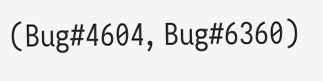(Bug#4604, Bug#6360)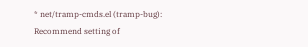* net/tramp-cmds.el (tramp-bug): Recommend setting of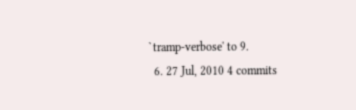`tramp-verbose' to 9.
  6. 27 Jul, 2010 4 commits